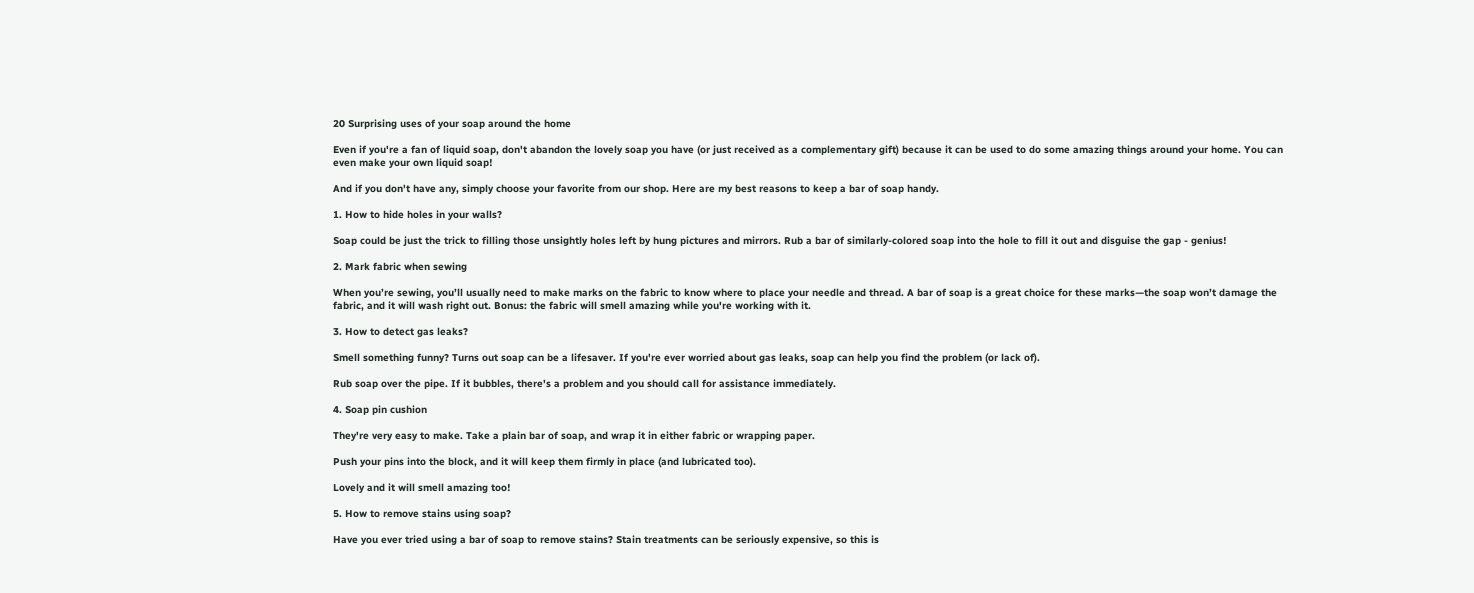20 Surprising uses of your soap around the home

Even if you're a fan of liquid soap, don't abandon the lovely soap you have (or just received as a complementary gift) because it can be used to do some amazing things around your home. You can even make your own liquid soap!

And if you don't have any, simply choose your favorite from our shop. Here are my best reasons to keep a bar of soap handy.

1. How to hide holes in your walls?

Soap could be just the trick to filling those unsightly holes left by hung pictures and mirrors. Rub a bar of similarly-colored soap into the hole to fill it out and disguise the gap - genius!

2. Mark fabric when sewing

When you’re sewing, you’ll usually need to make marks on the fabric to know where to place your needle and thread. A bar of soap is a great choice for these marks—the soap won’t damage the fabric, and it will wash right out. Bonus: the fabric will smell amazing while you're working with it.

3. How to detect gas leaks?

Smell something funny? Turns out soap can be a lifesaver. If you're ever worried about gas leaks, soap can help you find the problem (or lack of).

Rub soap over the pipe. If it bubbles, there's a problem and you should call for assistance immediately.

4. Soap pin cushion

They're very easy to make. Take a plain bar of soap, and wrap it in either fabric or wrapping paper.

Push your pins into the block, and it will keep them firmly in place (and lubricated too).

Lovely and it will smell amazing too!

5. How to remove stains using soap?

Have you ever tried using a bar of soap to remove stains? Stain treatments can be seriously expensive, so this is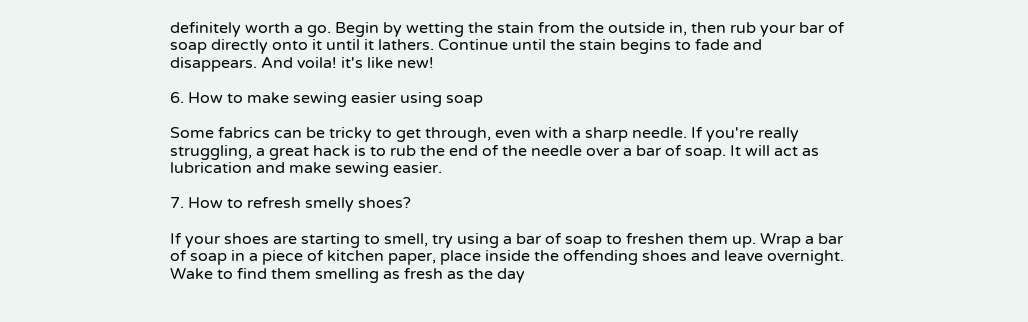definitely worth a go. Begin by wetting the stain from the outside in, then rub your bar of soap directly onto it until it lathers. Continue until the stain begins to fade and disappears. And voila! it's like new!

6. How to make sewing easier using soap

Some fabrics can be tricky to get through, even with a sharp needle. If you're really struggling, a great hack is to rub the end of the needle over a bar of soap. It will act as lubrication and make sewing easier.

7. How to refresh smelly shoes?

If your shoes are starting to smell, try using a bar of soap to freshen them up. Wrap a bar of soap in a piece of kitchen paper, place inside the offending shoes and leave overnight. Wake to find them smelling as fresh as the day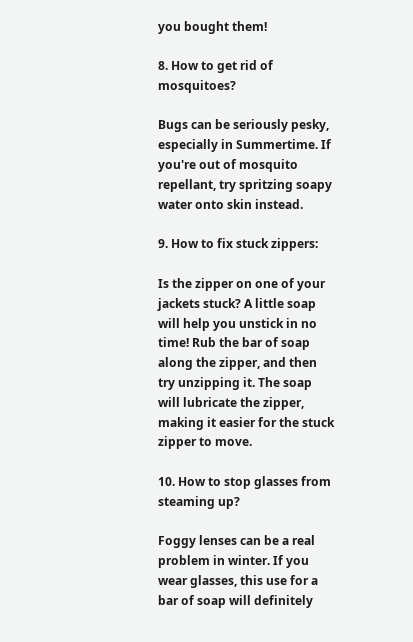you bought them!

8. How to get rid of mosquitoes?

Bugs can be seriously pesky, especially in Summertime. If you're out of mosquito repellant, try spritzing soapy water onto skin instead.

9. How to fix stuck zippers:

Is the zipper on one of your jackets stuck? A little soap will help you unstick in no time! Rub the bar of soap along the zipper, and then try unzipping it. The soap will lubricate the zipper, making it easier for the stuck zipper to move.

10. How to stop glasses from steaming up?

Foggy lenses can be a real problem in winter. If you wear glasses, this use for a bar of soap will definitely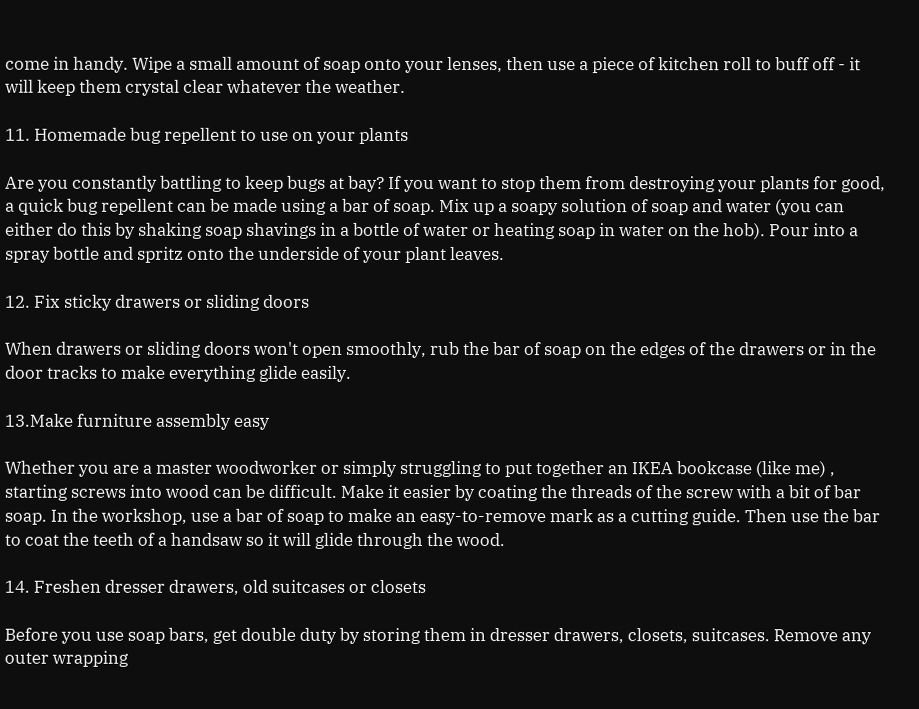come in handy. Wipe a small amount of soap onto your lenses, then use a piece of kitchen roll to buff off - it will keep them crystal clear whatever the weather.

11. Homemade bug repellent to use on your plants

Are you constantly battling to keep bugs at bay? If you want to stop them from destroying your plants for good, a quick bug repellent can be made using a bar of soap. Mix up a soapy solution of soap and water (you can either do this by shaking soap shavings in a bottle of water or heating soap in water on the hob). Pour into a spray bottle and spritz onto the underside of your plant leaves.

12. Fix sticky drawers or sliding doors

When drawers or sliding doors won't open smoothly, rub the bar of soap on the edges of the drawers or in the door tracks to make everything glide easily.

13.Make furniture assembly easy

Whether you are a master woodworker or simply struggling to put together an IKEA bookcase (like me) , starting screws into wood can be difficult. Make it easier by coating the threads of the screw with a bit of bar soap. In the workshop, use a bar of soap to make an easy-to-remove mark as a cutting guide. Then use the bar to coat the teeth of a handsaw so it will glide through the wood.

14. Freshen dresser drawers, old suitcases or closets

Before you use soap bars, get double duty by storing them in dresser drawers, closets, suitcases. Remove any outer wrapping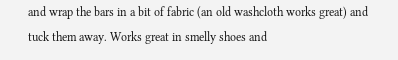and wrap the bars in a bit of fabric (an old washcloth works great) and tuck them away. Works great in smelly shoes and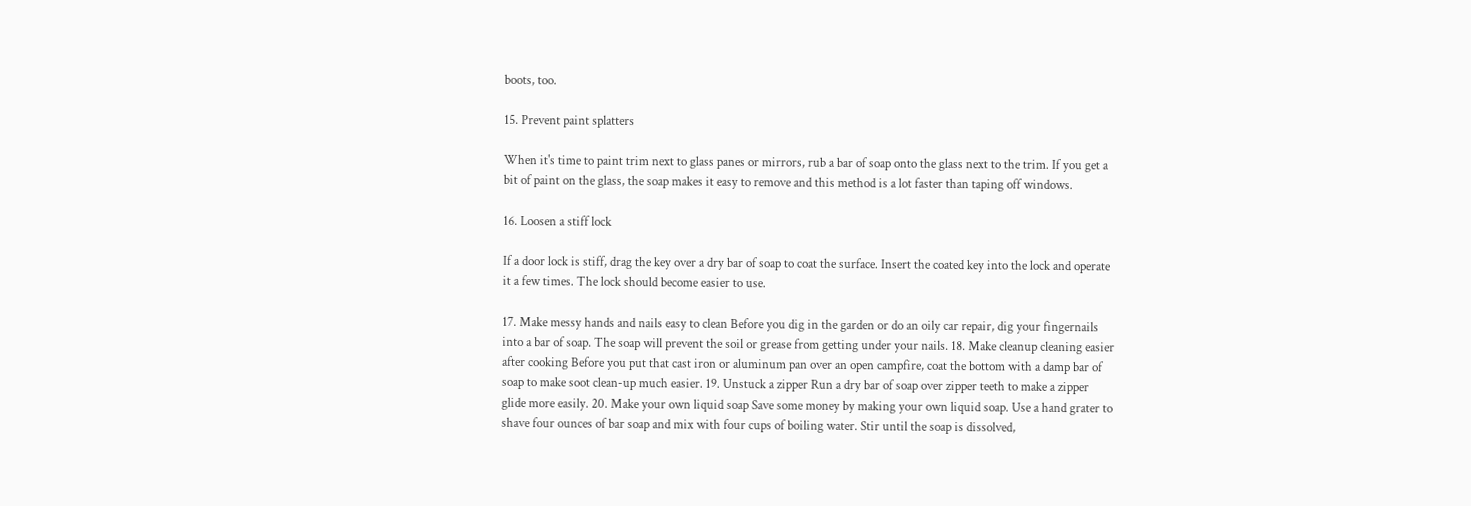boots, too.

15. Prevent paint splatters

When it's time to paint trim next to glass panes or mirrors, rub a bar of soap onto the glass next to the trim. If you get a bit of paint on the glass, the soap makes it easy to remove and this method is a lot faster than taping off windows.

16. Loosen a stiff lock

If a door lock is stiff, drag the key over a dry bar of soap to coat the surface. Insert the coated key into the lock and operate it a few times. The lock should become easier to use.

17. Make messy hands and nails easy to clean Before you dig in the garden or do an oily car repair, dig your fingernails into a bar of soap. The soap will prevent the soil or grease from getting under your nails. 18. Make cleanup cleaning easier after cooking Before you put that cast iron or aluminum pan over an open campfire, coat the bottom with a damp bar of soap to make soot clean-up much easier. 19. Unstuck a zipper Run a dry bar of soap over zipper teeth to make a zipper glide more easily. 20. Make your own liquid soap Save some money by making your own liquid soap. Use a hand grater to shave four ounces of bar soap and mix with four cups of boiling water. Stir until the soap is dissolved,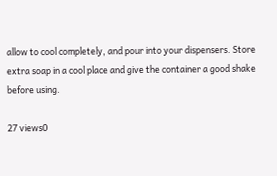allow to cool completely, and pour into your dispensers. Store extra soap in a cool place and give the container a good shake before using.

27 views0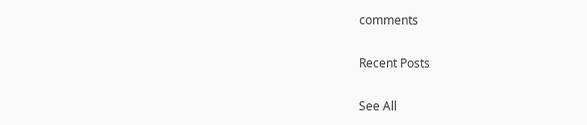comments

Recent Posts

See All